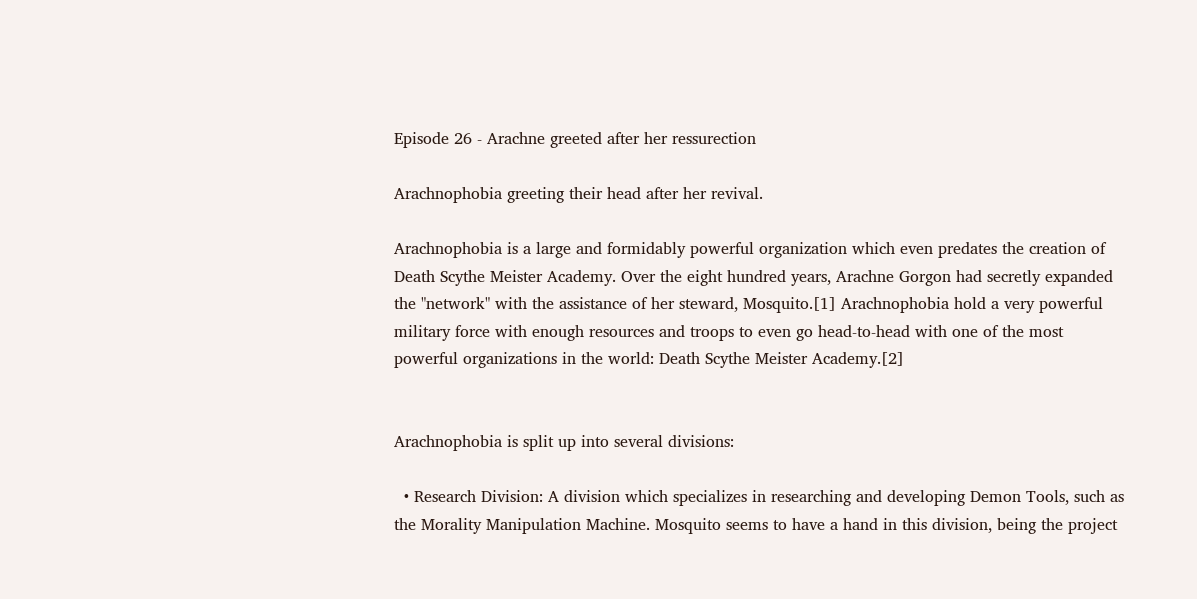Episode 26 - Arachne greeted after her ressurection

Arachnophobia greeting their head after her revival.

Arachnophobia is a large and formidably powerful organization which even predates the creation of Death Scythe Meister Academy. Over the eight hundred years, Arachne Gorgon had secretly expanded the "network" with the assistance of her steward, Mosquito.[1] Arachnophobia hold a very powerful military force with enough resources and troops to even go head-to-head with one of the most powerful organizations in the world: Death Scythe Meister Academy.[2]


Arachnophobia is split up into several divisions:

  • Research Division: A division which specializes in researching and developing Demon Tools, such as the Morality Manipulation Machine. Mosquito seems to have a hand in this division, being the project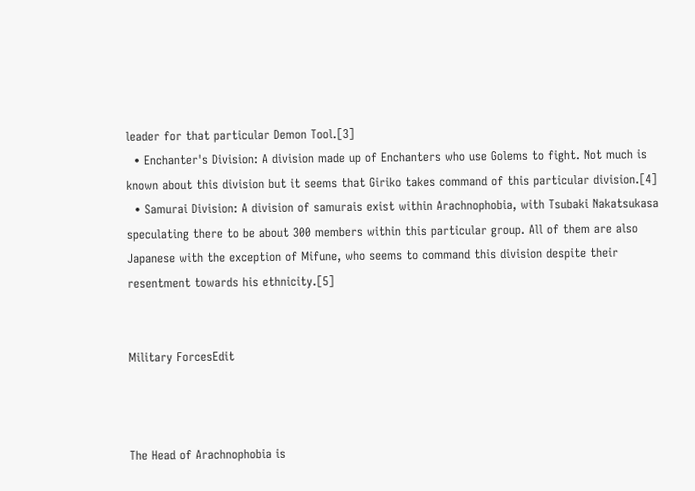leader for that particular Demon Tool.[3]
  • Enchanter's Division: A division made up of Enchanters who use Golems to fight. Not much is known about this division but it seems that Giriko takes command of this particular division.[4]
  • Samurai Division: A division of samurais exist within Arachnophobia, with Tsubaki Nakatsukasa speculating there to be about 300 members within this particular group. All of them are also Japanese with the exception of Mifune, who seems to command this division despite their resentment towards his ethnicity.[5]


Military ForcesEdit



The Head of Arachnophobia is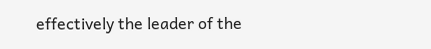effectively the leader of the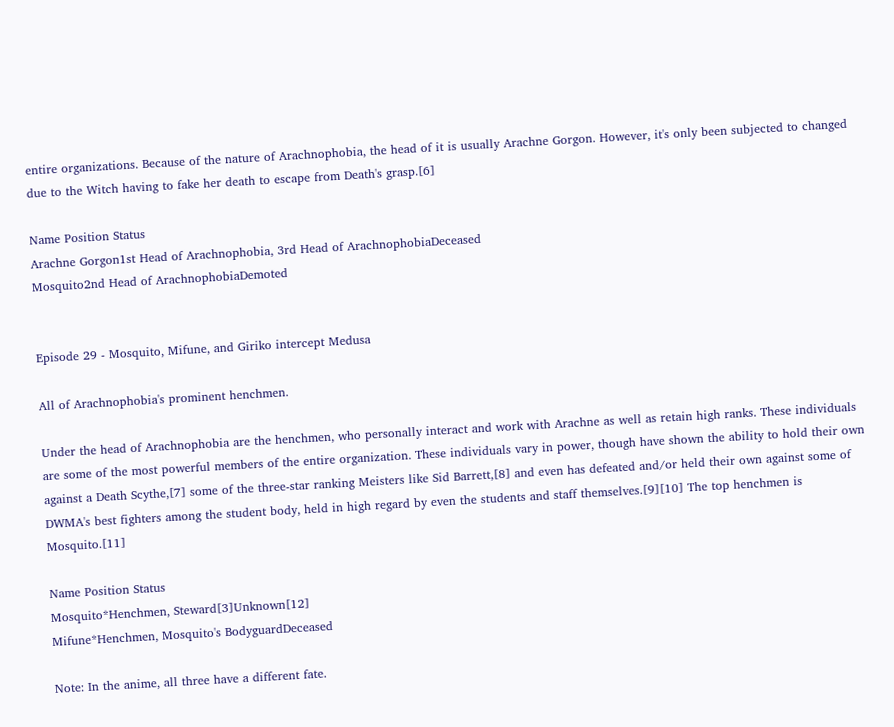entire organizations. Because of the nature of Arachnophobia, the head of it is usually Arachne Gorgon. However, it's only been subjected to changed due to the Witch having to fake her death to escape from Death's grasp.[6]

Name Position Status
Arachne Gorgon1st Head of Arachnophobia, 3rd Head of ArachnophobiaDeceased
Mosquito2nd Head of ArachnophobiaDemoted


Episode 29 - Mosquito, Mifune, and Giriko intercept Medusa

All of Arachnophobia's prominent henchmen.

Under the head of Arachnophobia are the henchmen, who personally interact and work with Arachne as well as retain high ranks. These individuals are some of the most powerful members of the entire organization. These individuals vary in power, though have shown the ability to hold their own against a Death Scythe,[7] some of the three-star ranking Meisters like Sid Barrett,[8] and even has defeated and/or held their own against some of DWMA's best fighters among the student body, held in high regard by even the students and staff themselves.[9][10] The top henchmen is Mosquito.[11]

Name Position Status
Mosquito*Henchmen, Steward[3]Unknown[12]
Mifune*Henchmen, Mosquito's BodyguardDeceased

Note: In the anime, all three have a different fate.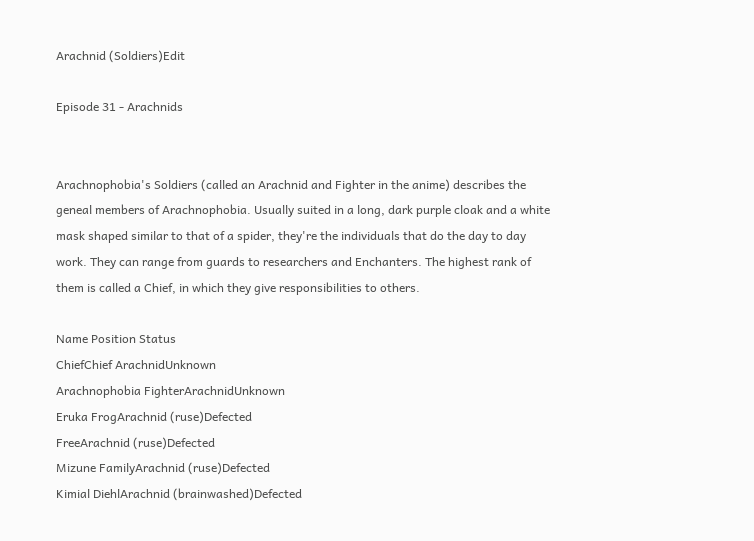Arachnid (Soldiers)Edit

Episode 31 - Arachnids


Arachnophobia's Soldiers (called an Arachnid and Fighter in the anime) describes the geneal members of Arachnophobia. Usually suited in a long, dark purple cloak and a white mask shaped similar to that of a spider, they're the individuals that do the day to day work. They can range from guards to researchers and Enchanters. The highest rank of them is called a Chief, in which they give responsibilities to others.

Name Position Status
ChiefChief ArachnidUnknown
Arachnophobia FighterArachnidUnknown
Eruka FrogArachnid (ruse)Defected
FreeArachnid (ruse)Defected
Mizune FamilyArachnid (ruse)Defected
Kimial DiehlArachnid (brainwashed)Defected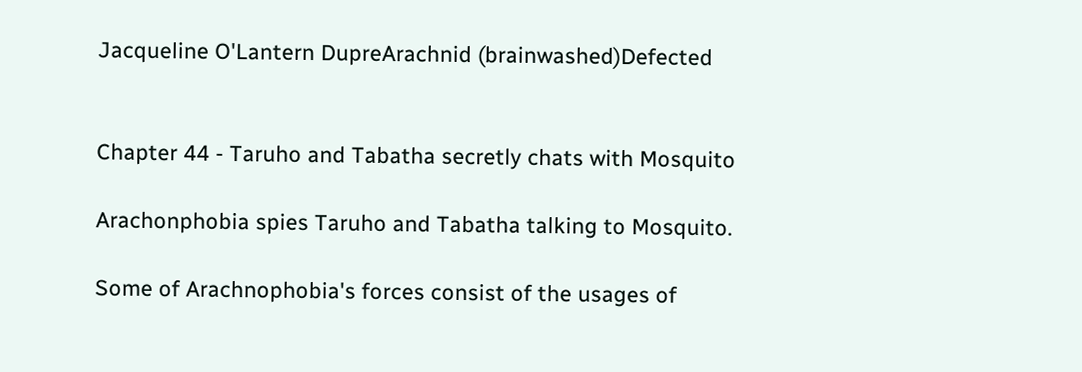Jacqueline O'Lantern DupreArachnid (brainwashed)Defected


Chapter 44 - Taruho and Tabatha secretly chats with Mosquito

Arachonphobia spies Taruho and Tabatha talking to Mosquito.

Some of Arachnophobia's forces consist of the usages of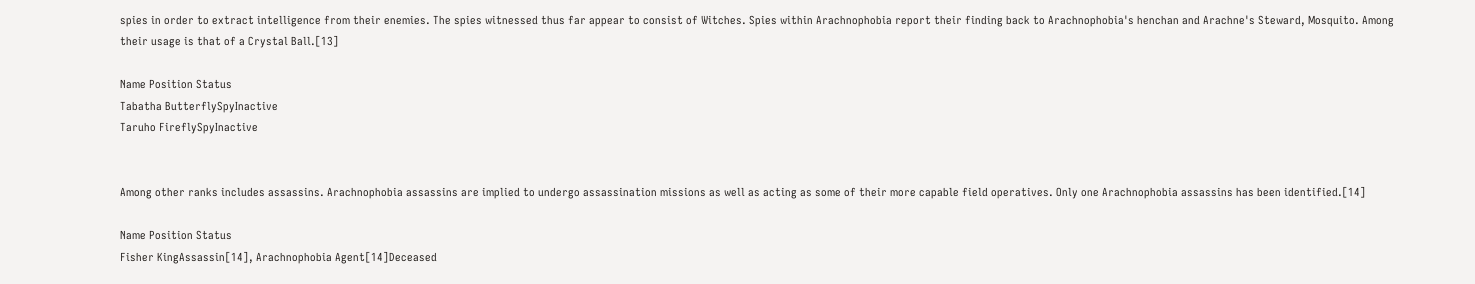spies in order to extract intelligence from their enemies. The spies witnessed thus far appear to consist of Witches. Spies within Arachnophobia report their finding back to Arachnophobia's henchan and Arachne's Steward, Mosquito. Among their usage is that of a Crystal Ball.[13]

Name Position Status
Tabatha ButterflySpyInactive
Taruho FireflySpyInactive


Among other ranks includes assassins. Arachnophobia assassins are implied to undergo assassination missions as well as acting as some of their more capable field operatives. Only one Arachnophobia assassins has been identified.[14]

Name Position Status
Fisher KingAssassin[14], Arachnophobia Agent[14]Deceased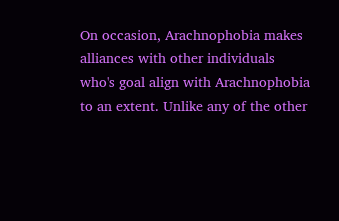On occasion, Arachnophobia makes alliances with other individuals who's goal align with Arachnophobia to an extent. Unlike any of the other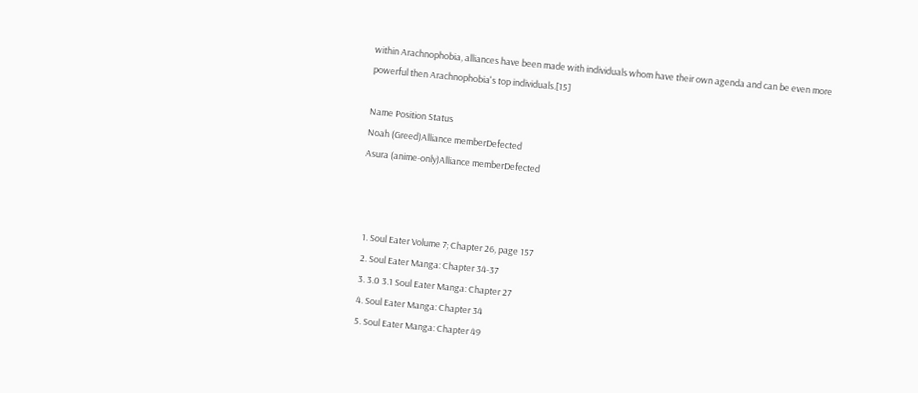within Arachnophobia, alliances have been made with individuals whom have their own agenda and can be even more powerful then Arachnophobia's top individuals.[15]

Name Position Status
Noah (Greed)Alliance memberDefected
Asura (anime-only)Alliance memberDefected



  1. Soul Eater Volume 7; Chapter 26, page 157
  2. Soul Eater Manga: Chapter 34-37
  3. 3.0 3.1 Soul Eater Manga: Chapter 27
  4. Soul Eater Manga: Chapter 34
  5. Soul Eater Manga: Chapter 49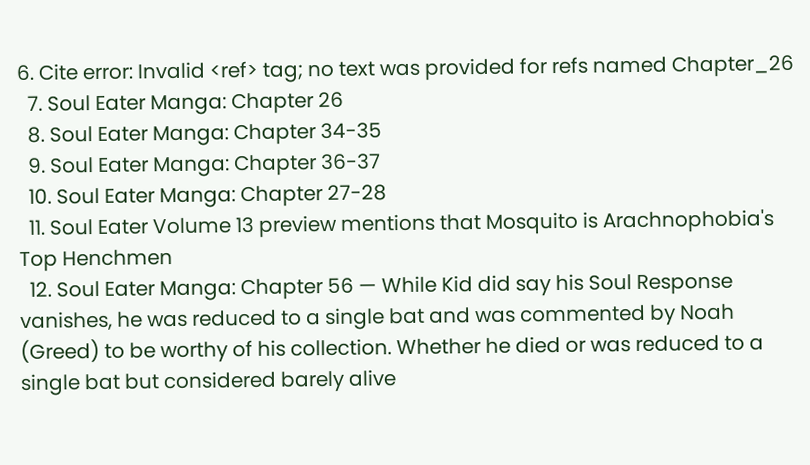6. Cite error: Invalid <ref> tag; no text was provided for refs named Chapter_26
  7. Soul Eater Manga: Chapter 26
  8. Soul Eater Manga: Chapter 34-35
  9. Soul Eater Manga: Chapter 36-37
  10. Soul Eater Manga: Chapter 27-28
  11. Soul Eater Volume 13 preview mentions that Mosquito is Arachnophobia's Top Henchmen
  12. Soul Eater Manga: Chapter 56 — While Kid did say his Soul Response vanishes, he was reduced to a single bat and was commented by Noah (Greed) to be worthy of his collection. Whether he died or was reduced to a single bat but considered barely alive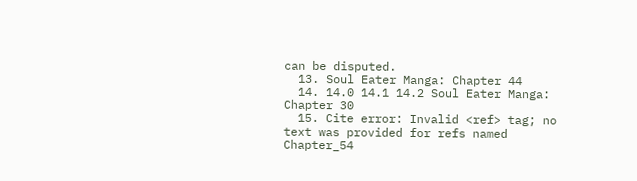can be disputed.
  13. Soul Eater Manga: Chapter 44
  14. 14.0 14.1 14.2 Soul Eater Manga: Chapter 30
  15. Cite error: Invalid <ref> tag; no text was provided for refs named Chapter_54